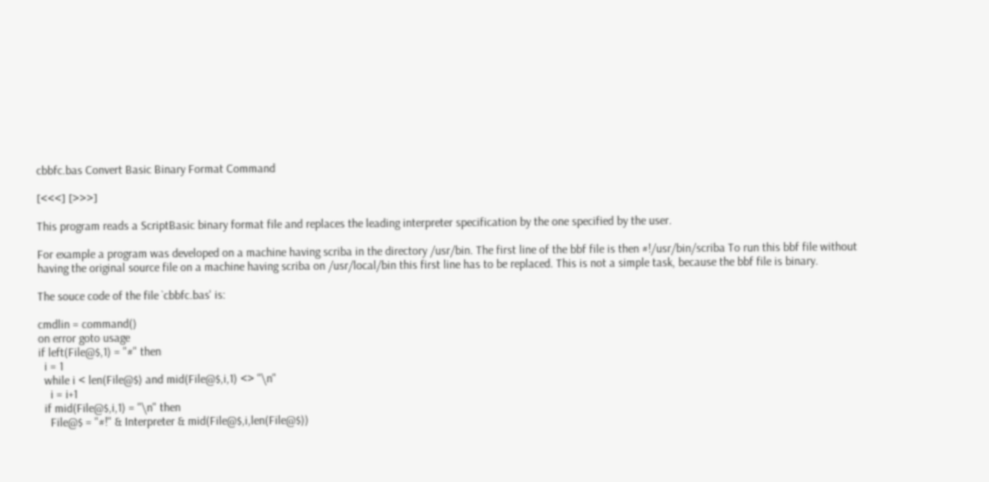cbbfc.bas Convert Basic Binary Format Command

[<<<] [>>>]

This program reads a ScriptBasic binary format file and replaces the leading interpreter specification by the one specified by the user.

For example a program was developed on a machine having scriba in the directory /usr/bin. The first line of the bbf file is then #!/usr/bin/scriba To run this bbf file without having the original source file on a machine having scriba on /usr/local/bin this first line has to be replaced. This is not a simple task, because the bbf file is binary.

The souce code of the file `cbbfc.bas' is:

cmdlin = command()
on error goto usage
if left(File@$,1) = "#" then
  i = 1
  while i < len(File@$) and mid(File@$,i,1) <> "\n"
    i = i+1
  if mid(File@$,i,1) = "\n" then
    File@$ = "#!" & Interpreter & mid(File@$,i,len(File@$))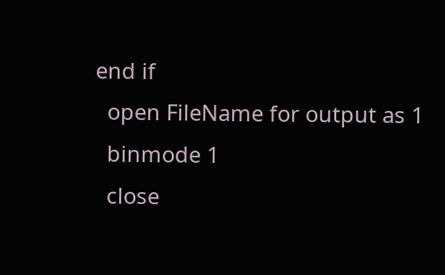end if
  open FileName for output as 1
  binmode 1
  close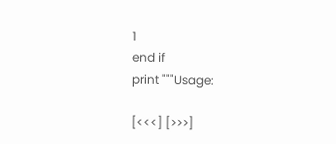1
end if
print """Usage:

[<<<] [>>>]